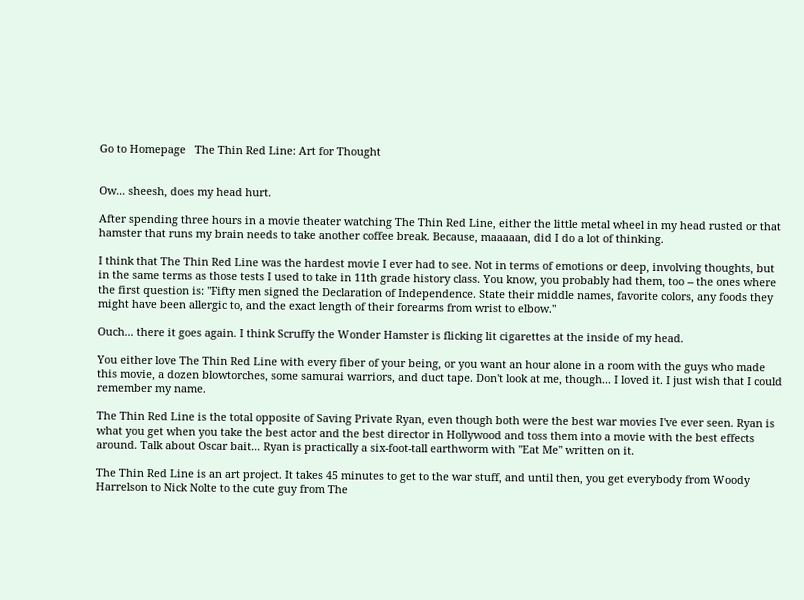Go to Homepage   The Thin Red Line: Art for Thought


Ow... sheesh, does my head hurt.

After spending three hours in a movie theater watching The Thin Red Line, either the little metal wheel in my head rusted or that hamster that runs my brain needs to take another coffee break. Because, maaaaan, did I do a lot of thinking.

I think that The Thin Red Line was the hardest movie I ever had to see. Not in terms of emotions or deep, involving thoughts, but in the same terms as those tests I used to take in 11th grade history class. You know, you probably had them, too -- the ones where the first question is: "Fifty men signed the Declaration of Independence. State their middle names, favorite colors, any foods they might have been allergic to, and the exact length of their forearms from wrist to elbow."

Ouch... there it goes again. I think Scruffy the Wonder Hamster is flicking lit cigarettes at the inside of my head.

You either love The Thin Red Line with every fiber of your being, or you want an hour alone in a room with the guys who made this movie, a dozen blowtorches, some samurai warriors, and duct tape. Don't look at me, though... I loved it. I just wish that I could remember my name.

The Thin Red Line is the total opposite of Saving Private Ryan, even though both were the best war movies I've ever seen. Ryan is what you get when you take the best actor and the best director in Hollywood and toss them into a movie with the best effects around. Talk about Oscar bait... Ryan is practically a six-foot-tall earthworm with "Eat Me" written on it.

The Thin Red Line is an art project. It takes 45 minutes to get to the war stuff, and until then, you get everybody from Woody Harrelson to Nick Nolte to the cute guy from The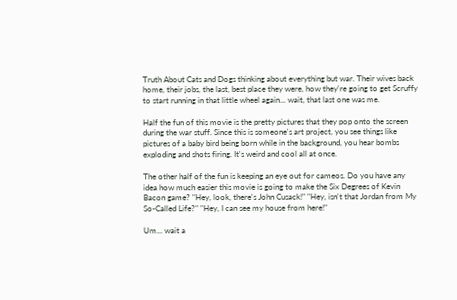Truth About Cats and Dogs thinking about everything but war. Their wives back home, their jobs, the last, best place they were, how they're going to get Scruffy to start running in that little wheel again... wait, that last one was me.

Half the fun of this movie is the pretty pictures that they pop onto the screen during the war stuff. Since this is someone's art project, you see things like pictures of a baby bird being born while in the background, you hear bombs exploding and shots firing. It's weird and cool all at once.

The other half of the fun is keeping an eye out for cameos. Do you have any idea how much easier this movie is going to make the Six Degrees of Kevin Bacon game? "Hey, look, there's John Cusack!" "Hey, isn't that Jordan from My So-Called Life?" "Hey, I can see my house from here!"

Um... wait a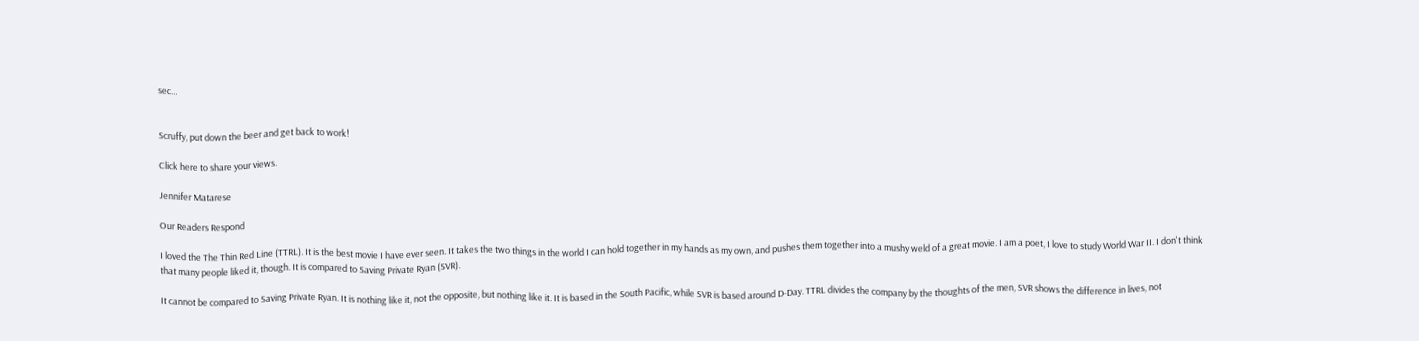sec…


Scruffy, put down the beer and get back to work!

Click here to share your views.

Jennifer Matarese

Our Readers Respond

I loved the The Thin Red Line (TTRL). It is the best movie I have ever seen. It takes the two things in the world I can hold together in my hands as my own, and pushes them together into a mushy weld of a great movie. I am a poet, I love to study World War II. I don't think that many people liked it, though. It is compared to Saving Private Ryan (SVR).

It cannot be compared to Saving Private Ryan. It is nothing like it, not the opposite, but nothing like it. It is based in the South Pacific, while SVR is based around D-Day. TTRL divides the company by the thoughts of the men, SVR shows the difference in lives, not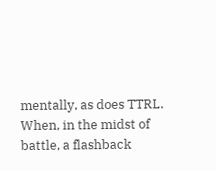mentally, as does TTRL. When, in the midst of battle, a flashback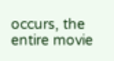occurs, the entire movie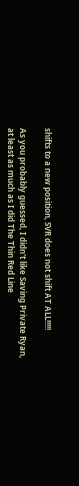shifts to a new position, SVR does not shift AT ALL!!!!!

As you probably guessed, I didn't like Saving Private Ryan, at least as much as I did The Thin Red Line